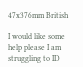47x376mm British

I would like some help please I am struggling to ID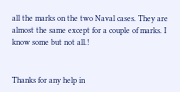all the marks on the two Naval cases. They are almost the same except for a couple of marks. I know some but not all.!


Thanks for any help in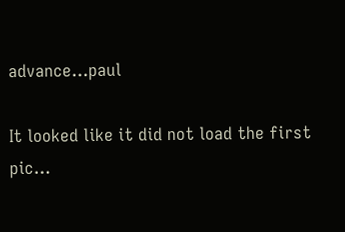advance…paul

It looked like it did not load the first pic…